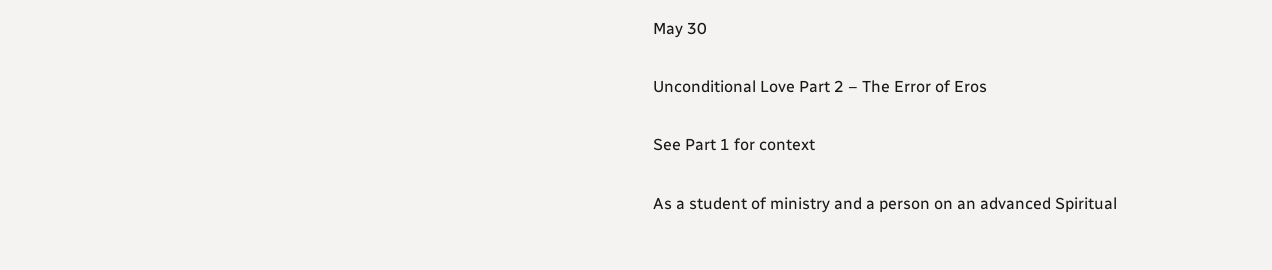May 30

Unconditional Love Part 2 – The Error of Eros

See Part 1 for context

As a student of ministry and a person on an advanced Spiritual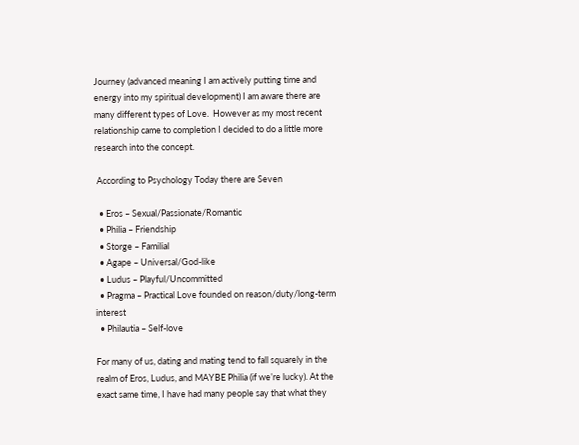Journey (advanced meaning I am actively putting time and energy into my spiritual development) I am aware there are many different types of Love.  However as my most recent relationship came to completion I decided to do a little more research into the concept.

 According to Psychology Today there are Seven

  • Eros – Sexual/Passionate/Romantic
  • Philia – Friendship
  • Storge – Familial
  • Agape – Universal/God-like
  • Ludus – Playful/Uncommitted
  • Pragma – Practical Love founded on reason/duty/long-term interest
  • Philautia – Self-love

For many of us, dating and mating tend to fall squarely in the realm of Eros, Ludus, and MAYBE Philia (if we’re lucky). At the exact same time, I have had many people say that what they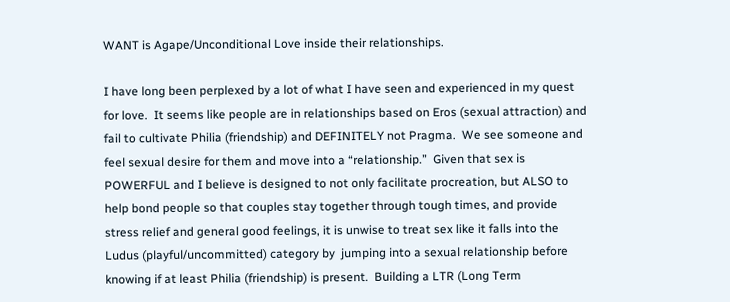WANT is Agape/Unconditional Love inside their relationships.

I have long been perplexed by a lot of what I have seen and experienced in my quest for love.  It seems like people are in relationships based on Eros (sexual attraction) and fail to cultivate Philia (friendship) and DEFINITELY not Pragma.  We see someone and feel sexual desire for them and move into a “relationship.”  Given that sex is POWERFUL and I believe is designed to not only facilitate procreation, but ALSO to help bond people so that couples stay together through tough times, and provide stress relief and general good feelings, it is unwise to treat sex like it falls into the Ludus (playful/uncommitted) category by  jumping into a sexual relationship before knowing if at least Philia (friendship) is present.  Building a LTR (Long Term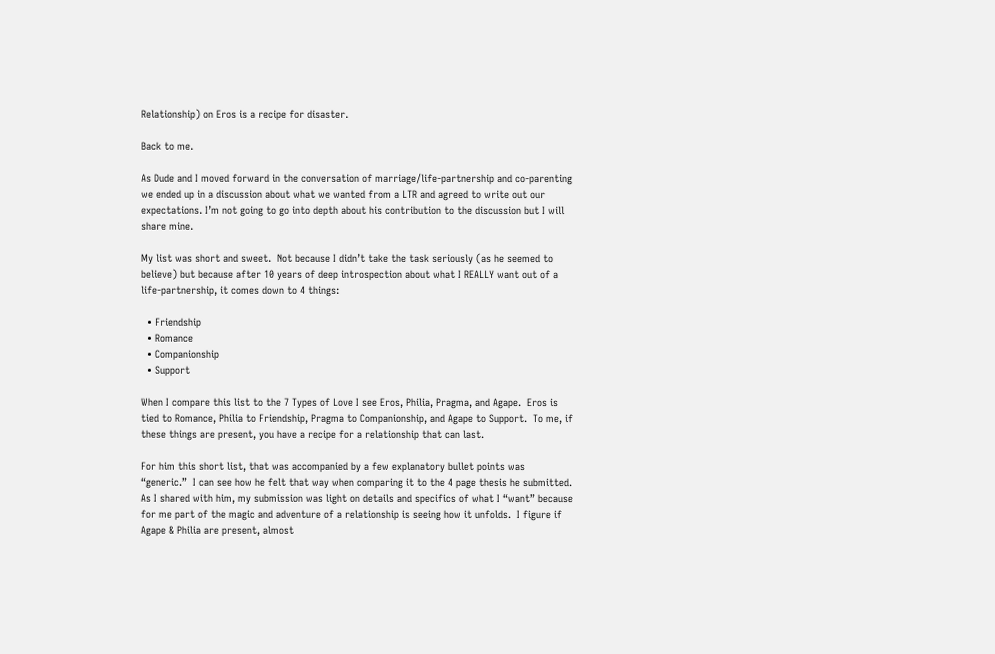Relationship) on Eros is a recipe for disaster.

Back to me.

As Dude and I moved forward in the conversation of marriage/life-partnership and co-parenting we ended up in a discussion about what we wanted from a LTR and agreed to write out our expectations. I’m not going to go into depth about his contribution to the discussion but I will share mine.

My list was short and sweet.  Not because I didn’t take the task seriously (as he seemed to believe) but because after 10 years of deep introspection about what I REALLY want out of a life-partnership, it comes down to 4 things:

  • Friendship
  • Romance
  • Companionship
  • Support

When I compare this list to the 7 Types of Love I see Eros, Philia, Pragma, and Agape.  Eros is tied to Romance, Philia to Friendship, Pragma to Companionship, and Agape to Support.  To me, if these things are present, you have a recipe for a relationship that can last.

For him this short list, that was accompanied by a few explanatory bullet points was “generic.”  I can see how he felt that way when comparing it to the 4 page thesis he submitted.  As I shared with him, my submission was light on details and specifics of what I “want” because for me part of the magic and adventure of a relationship is seeing how it unfolds.  I figure if  Agape & Philia are present, almost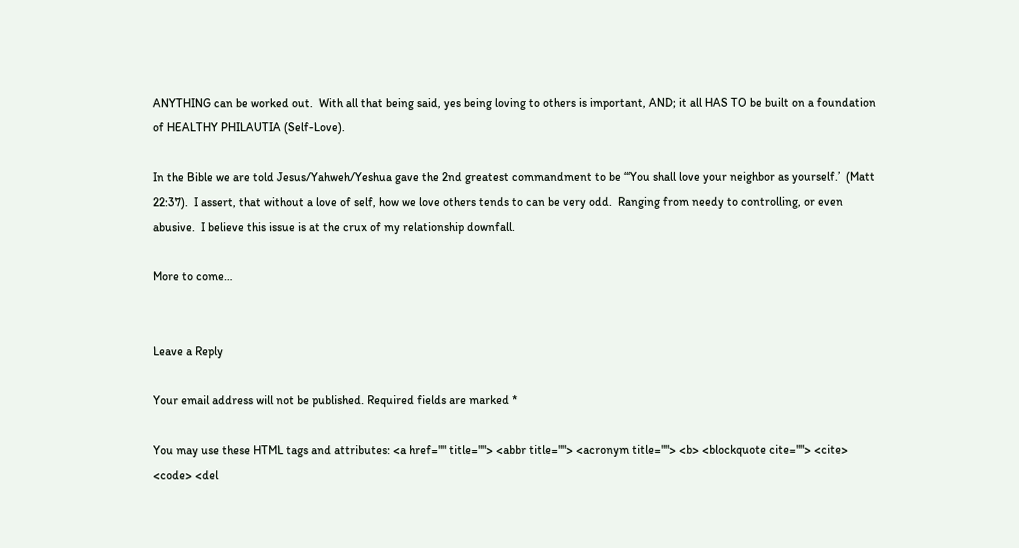ANYTHING can be worked out.  With all that being said, yes being loving to others is important, AND; it all HAS TO be built on a foundation of HEALTHY PHILAUTIA (Self-Love).

In the Bible we are told Jesus/Yahweh/Yeshua gave the 2nd greatest commandment to be “‘You shall love your neighbor as yourself.’  (Matt 22:37).  I assert, that without a love of self, how we love others tends to can be very odd.  Ranging from needy to controlling, or even abusive.  I believe this issue is at the crux of my relationship downfall.

More to come…


Leave a Reply

Your email address will not be published. Required fields are marked *

You may use these HTML tags and attributes: <a href="" title=""> <abbr title=""> <acronym title=""> <b> <blockquote cite=""> <cite> <code> <del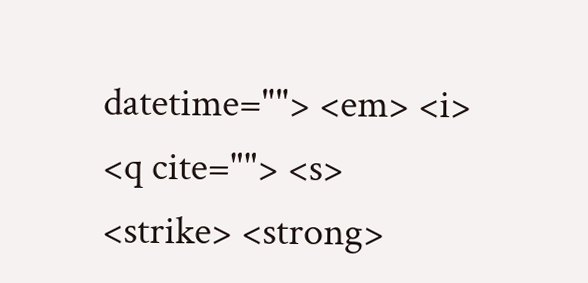datetime=""> <em> <i> <q cite=""> <s> <strike> <strong>